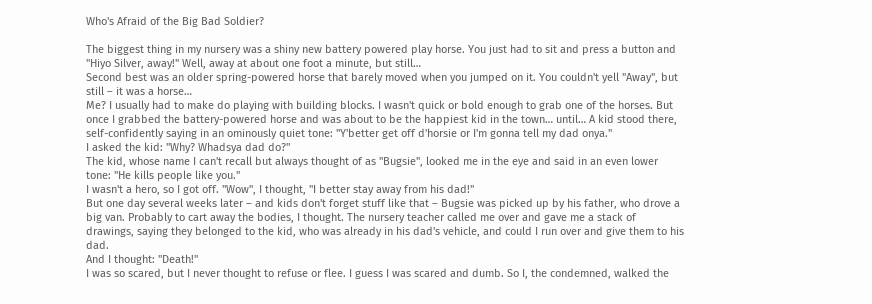Who's Afraid of the Big Bad Soldier?

The biggest thing in my nursery was a shiny new battery powered play horse. You just had to sit and press a button and "Hiyo Silver, away!" Well, away at about one foot a minute, but still…
Second best was an older spring-powered horse that barely moved when you jumped on it. You couldn't yell "Away", but still – it was a horse…
Me? I usually had to make do playing with building blocks. I wasn't quick or bold enough to grab one of the horses. But once I grabbed the battery-powered horse and was about to be the happiest kid in the town… until… A kid stood there, self-confidently saying in an ominously quiet tone: "Y'better get off d'horsie or I'm gonna tell my dad onya."
I asked the kid: "Why? Whadsya dad do?"
The kid, whose name I can't recall but always thought of as "Bugsie", looked me in the eye and said in an even lower tone: "He kills people like you."
I wasn't a hero, so I got off. "Wow", I thought, "I better stay away from his dad!"
But one day several weeks later – and kids don't forget stuff like that – Bugsie was picked up by his father, who drove a big van. Probably to cart away the bodies, I thought. The nursery teacher called me over and gave me a stack of drawings, saying they belonged to the kid, who was already in his dad's vehicle, and could I run over and give them to his dad.
And I thought: "Death!"
I was so scared, but I never thought to refuse or flee. I guess I was scared and dumb. So I, the condemned, walked the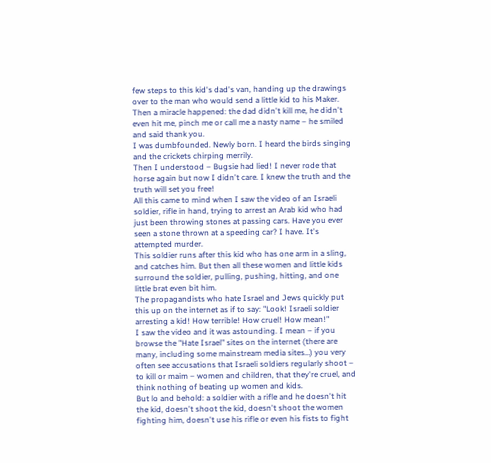few steps to this kid's dad's van, handing up the drawings over to the man who would send a little kid to his Maker. Then a miracle happened: the dad didn't kill me, he didn't even hit me, pinch me or call me a nasty name – he smiled and said thank you.
I was dumbfounded. Newly born. I heard the birds singing and the crickets chirping merrily.
Then I understood – Bugsie had lied! I never rode that horse again but now I didn't care. I knew the truth and the truth will set you free!
All this came to mind when I saw the video of an Israeli soldier, rifle in hand, trying to arrest an Arab kid who had just been throwing stones at passing cars. Have you ever seen a stone thrown at a speeding car? I have. It's attempted murder.
This soldier runs after this kid who has one arm in a sling, and catches him. But then all these women and little kids surround the soldier, pulling, pushing, hitting, and one little brat even bit him.
The propagandists who hate Israel and Jews quickly put this up on the internet as if to say: "Look! Israeli soldier arresting a kid! How terrible! How cruel! How mean!"
I saw the video and it was astounding. I mean – if you browse the "Hate Israel" sites on the internet (there are many, including some mainstream media sites…) you very often see accusations that Israeli soldiers regularly shoot – to kill or maim – women and children, that they're cruel, and think nothing of beating up women and kids.
But lo and behold: a soldier with a rifle and he doesn't hit the kid, doesn't shoot the kid, doesn't shoot the women fighting him, doesn't use his rifle or even his fists to fight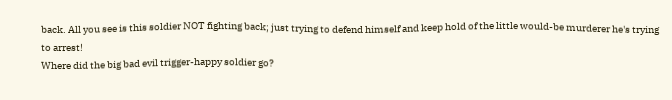back. All you see is this soldier NOT fighting back; just trying to defend himself and keep hold of the little would-be murderer he's trying to arrest!
Where did the big bad evil trigger-happy soldier go?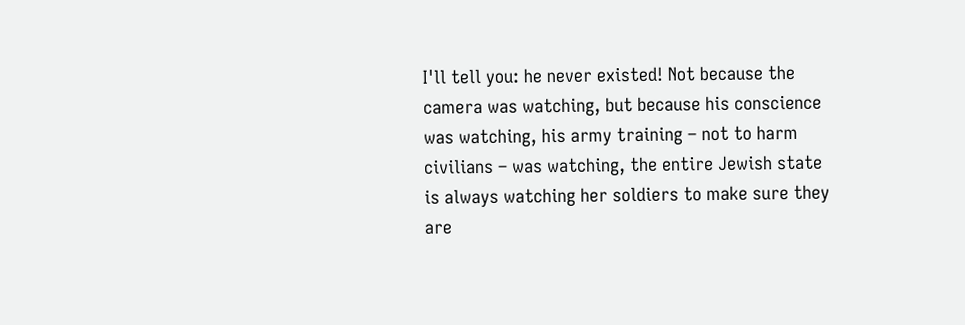I'll tell you: he never existed! Not because the camera was watching, but because his conscience was watching, his army training – not to harm civilians – was watching, the entire Jewish state is always watching her soldiers to make sure they are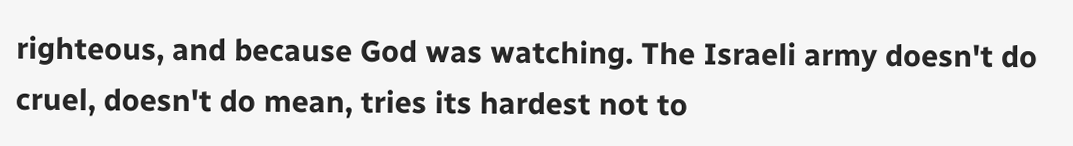righteous, and because God was watching. The Israeli army doesn't do cruel, doesn't do mean, tries its hardest not to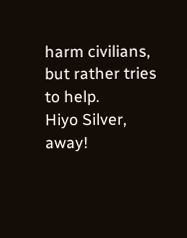harm civilians, but rather tries to help.
Hiyo Silver, away!